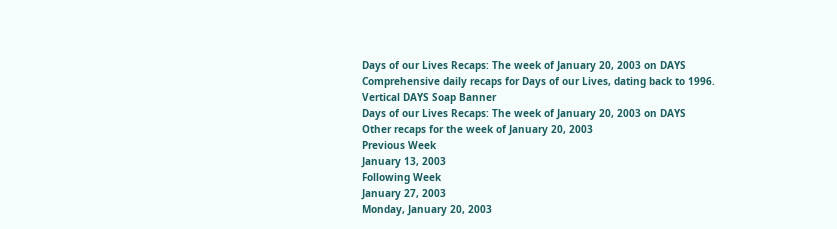Days of our Lives Recaps: The week of January 20, 2003 on DAYS
Comprehensive daily recaps for Days of our Lives, dating back to 1996.
Vertical DAYS Soap Banner
Days of our Lives Recaps: The week of January 20, 2003 on DAYS
Other recaps for the week of January 20, 2003
Previous Week
January 13, 2003
Following Week
January 27, 2003
Monday, January 20, 2003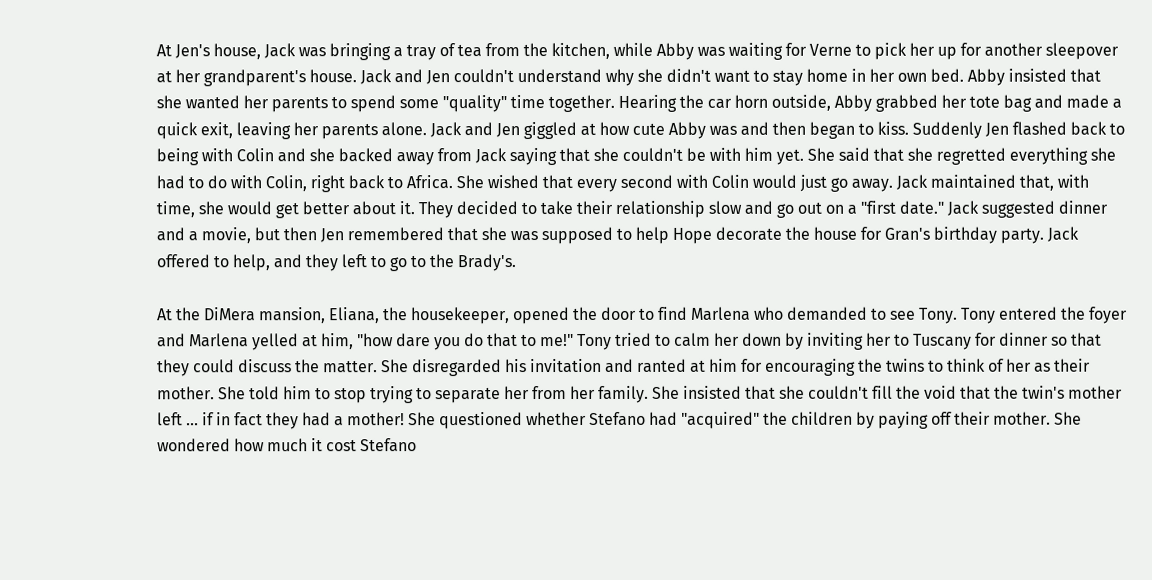At Jen's house, Jack was bringing a tray of tea from the kitchen, while Abby was waiting for Verne to pick her up for another sleepover at her grandparent's house. Jack and Jen couldn't understand why she didn't want to stay home in her own bed. Abby insisted that she wanted her parents to spend some "quality" time together. Hearing the car horn outside, Abby grabbed her tote bag and made a quick exit, leaving her parents alone. Jack and Jen giggled at how cute Abby was and then began to kiss. Suddenly Jen flashed back to being with Colin and she backed away from Jack saying that she couldn't be with him yet. She said that she regretted everything she had to do with Colin, right back to Africa. She wished that every second with Colin would just go away. Jack maintained that, with time, she would get better about it. They decided to take their relationship slow and go out on a "first date." Jack suggested dinner and a movie, but then Jen remembered that she was supposed to help Hope decorate the house for Gran's birthday party. Jack offered to help, and they left to go to the Brady's.

At the DiMera mansion, Eliana, the housekeeper, opened the door to find Marlena who demanded to see Tony. Tony entered the foyer and Marlena yelled at him, "how dare you do that to me!" Tony tried to calm her down by inviting her to Tuscany for dinner so that they could discuss the matter. She disregarded his invitation and ranted at him for encouraging the twins to think of her as their mother. She told him to stop trying to separate her from her family. She insisted that she couldn't fill the void that the twin's mother left ... if in fact they had a mother! She questioned whether Stefano had "acquired" the children by paying off their mother. She wondered how much it cost Stefano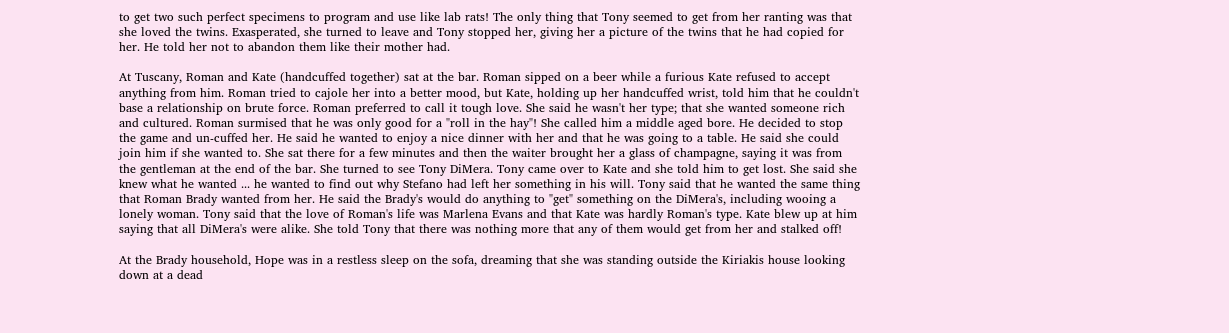to get two such perfect specimens to program and use like lab rats! The only thing that Tony seemed to get from her ranting was that she loved the twins. Exasperated, she turned to leave and Tony stopped her, giving her a picture of the twins that he had copied for her. He told her not to abandon them like their mother had.

At Tuscany, Roman and Kate (handcuffed together) sat at the bar. Roman sipped on a beer while a furious Kate refused to accept anything from him. Roman tried to cajole her into a better mood, but Kate, holding up her handcuffed wrist, told him that he couldn't base a relationship on brute force. Roman preferred to call it tough love. She said he wasn't her type; that she wanted someone rich and cultured. Roman surmised that he was only good for a "roll in the hay"! She called him a middle aged bore. He decided to stop the game and un-cuffed her. He said he wanted to enjoy a nice dinner with her and that he was going to a table. He said she could join him if she wanted to. She sat there for a few minutes and then the waiter brought her a glass of champagne, saying it was from the gentleman at the end of the bar. She turned to see Tony DiMera. Tony came over to Kate and she told him to get lost. She said she knew what he wanted ... he wanted to find out why Stefano had left her something in his will. Tony said that he wanted the same thing that Roman Brady wanted from her. He said the Brady's would do anything to "get" something on the DiMera's, including wooing a lonely woman. Tony said that the love of Roman's life was Marlena Evans and that Kate was hardly Roman's type. Kate blew up at him saying that all DiMera's were alike. She told Tony that there was nothing more that any of them would get from her and stalked off!

At the Brady household, Hope was in a restless sleep on the sofa, dreaming that she was standing outside the Kiriakis house looking down at a dead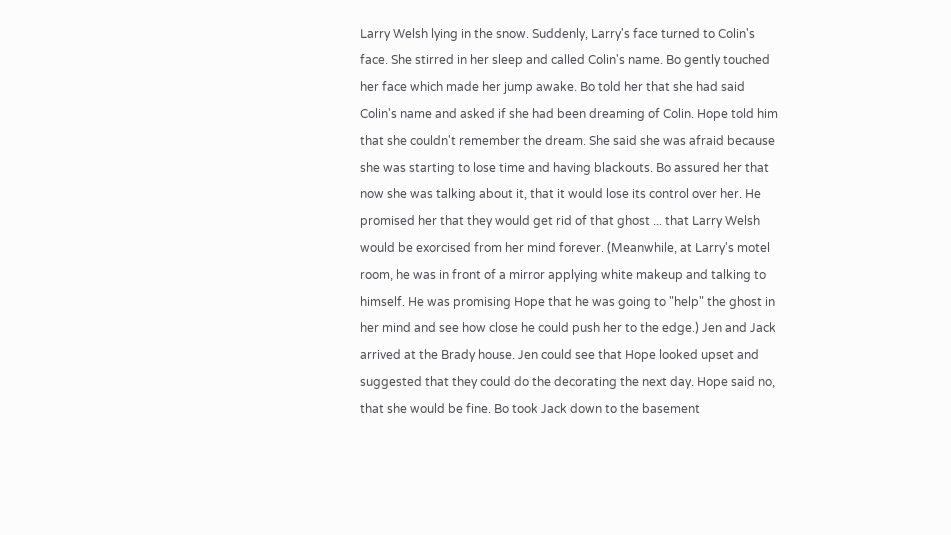Larry Welsh lying in the snow. Suddenly, Larry's face turned to Colin's face. She stirred in her sleep and called Colin's name. Bo gently touched her face which made her jump awake. Bo told her that she had said Colin's name and asked if she had been dreaming of Colin. Hope told him that she couldn't remember the dream. She said she was afraid because she was starting to lose time and having blackouts. Bo assured her that now she was talking about it, that it would lose its control over her. He promised her that they would get rid of that ghost ... that Larry Welsh would be exorcised from her mind forever. (Meanwhile, at Larry's motel room, he was in front of a mirror applying white makeup and talking to himself. He was promising Hope that he was going to "help" the ghost in her mind and see how close he could push her to the edge.) Jen and Jack arrived at the Brady house. Jen could see that Hope looked upset and suggested that they could do the decorating the next day. Hope said no, that she would be fine. Bo took Jack down to the basement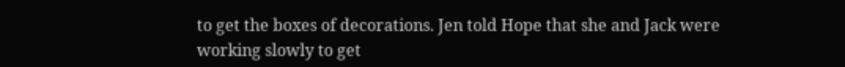to get the boxes of decorations. Jen told Hope that she and Jack were working slowly to get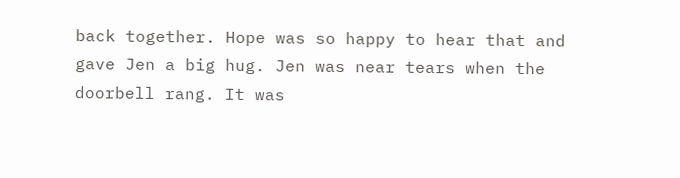back together. Hope was so happy to hear that and gave Jen a big hug. Jen was near tears when the doorbell rang. It was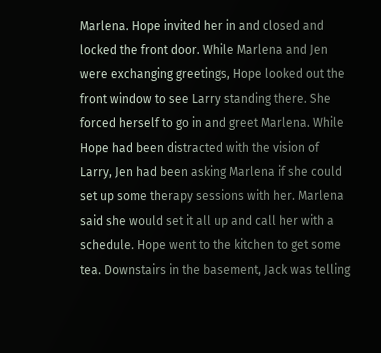Marlena. Hope invited her in and closed and locked the front door. While Marlena and Jen were exchanging greetings, Hope looked out the front window to see Larry standing there. She forced herself to go in and greet Marlena. While Hope had been distracted with the vision of Larry, Jen had been asking Marlena if she could set up some therapy sessions with her. Marlena said she would set it all up and call her with a schedule. Hope went to the kitchen to get some tea. Downstairs in the basement, Jack was telling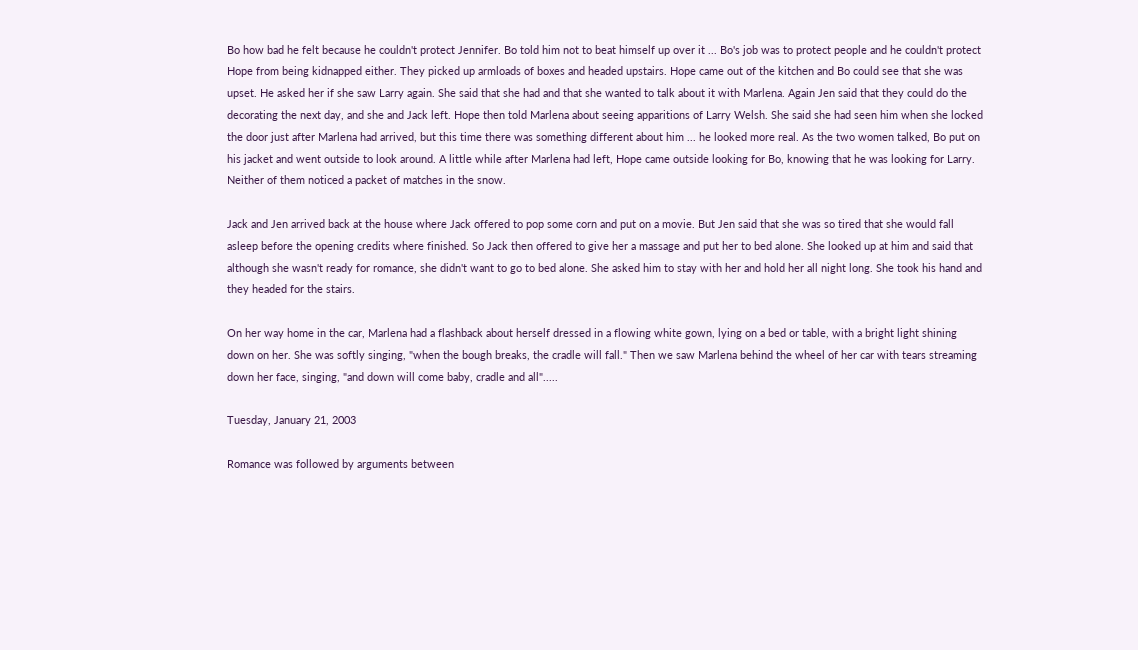Bo how bad he felt because he couldn't protect Jennifer. Bo told him not to beat himself up over it ... Bo's job was to protect people and he couldn't protect Hope from being kidnapped either. They picked up armloads of boxes and headed upstairs. Hope came out of the kitchen and Bo could see that she was upset. He asked her if she saw Larry again. She said that she had and that she wanted to talk about it with Marlena. Again Jen said that they could do the decorating the next day, and she and Jack left. Hope then told Marlena about seeing apparitions of Larry Welsh. She said she had seen him when she locked the door just after Marlena had arrived, but this time there was something different about him ... he looked more real. As the two women talked, Bo put on his jacket and went outside to look around. A little while after Marlena had left, Hope came outside looking for Bo, knowing that he was looking for Larry. Neither of them noticed a packet of matches in the snow.

Jack and Jen arrived back at the house where Jack offered to pop some corn and put on a movie. But Jen said that she was so tired that she would fall asleep before the opening credits where finished. So Jack then offered to give her a massage and put her to bed alone. She looked up at him and said that although she wasn't ready for romance, she didn't want to go to bed alone. She asked him to stay with her and hold her all night long. She took his hand and they headed for the stairs.

On her way home in the car, Marlena had a flashback about herself dressed in a flowing white gown, lying on a bed or table, with a bright light shining down on her. She was softly singing, "when the bough breaks, the cradle will fall." Then we saw Marlena behind the wheel of her car with tears streaming down her face, singing, "and down will come baby, cradle and all".....

Tuesday, January 21, 2003

Romance was followed by arguments between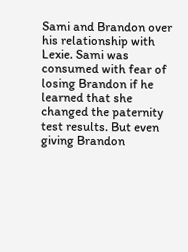Sami and Brandon over his relationship with Lexie. Sami was consumed with fear of losing Brandon if he learned that she changed the paternity test results. But even giving Brandon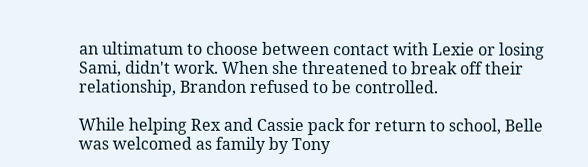an ultimatum to choose between contact with Lexie or losing Sami, didn't work. When she threatened to break off their relationship, Brandon refused to be controlled.

While helping Rex and Cassie pack for return to school, Belle was welcomed as family by Tony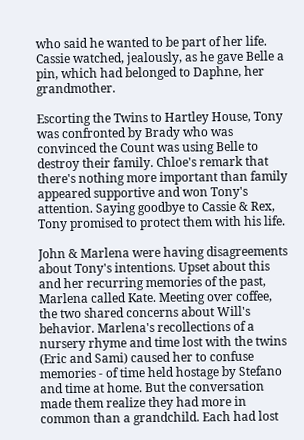who said he wanted to be part of her life. Cassie watched, jealously, as he gave Belle a pin, which had belonged to Daphne, her grandmother.

Escorting the Twins to Hartley House, Tony was confronted by Brady who was convinced the Count was using Belle to destroy their family. Chloe's remark that there's nothing more important than family appeared supportive and won Tony's attention. Saying goodbye to Cassie & Rex, Tony promised to protect them with his life.

John & Marlena were having disagreements about Tony's intentions. Upset about this and her recurring memories of the past, Marlena called Kate. Meeting over coffee, the two shared concerns about Will's behavior. Marlena's recollections of a nursery rhyme and time lost with the twins (Eric and Sami) caused her to confuse memories - of time held hostage by Stefano and time at home. But the conversation made them realize they had more in common than a grandchild. Each had lost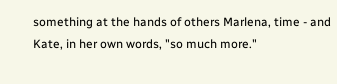something at the hands of others Marlena, time - and Kate, in her own words, "so much more."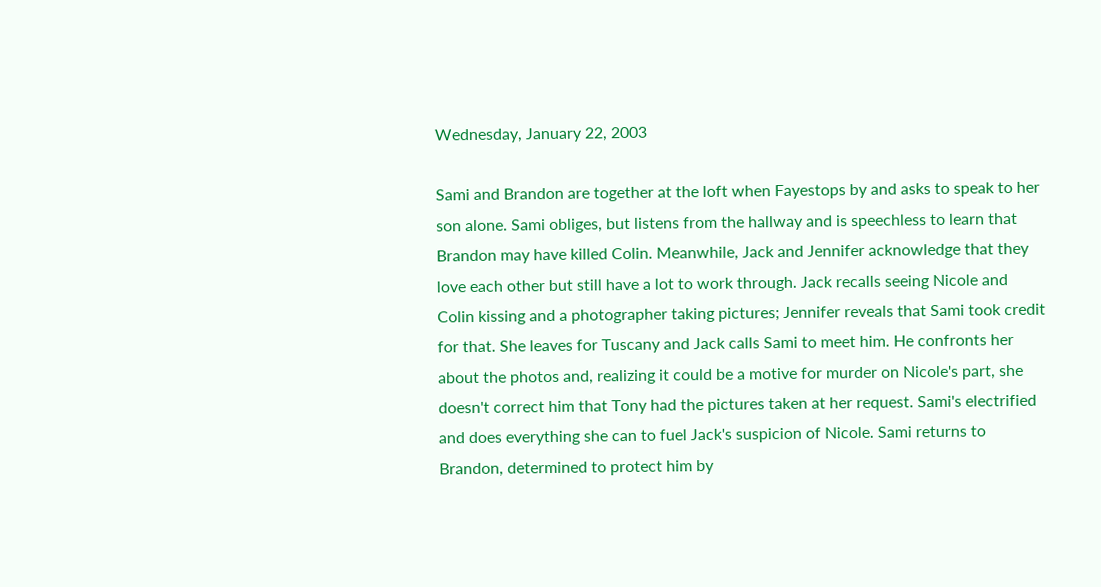Wednesday, January 22, 2003

Sami and Brandon are together at the loft when Fayestops by and asks to speak to her son alone. Sami obliges, but listens from the hallway and is speechless to learn that Brandon may have killed Colin. Meanwhile, Jack and Jennifer acknowledge that they love each other but still have a lot to work through. Jack recalls seeing Nicole and Colin kissing and a photographer taking pictures; Jennifer reveals that Sami took credit for that. She leaves for Tuscany and Jack calls Sami to meet him. He confronts her about the photos and, realizing it could be a motive for murder on Nicole's part, she doesn't correct him that Tony had the pictures taken at her request. Sami's electrified and does everything she can to fuel Jack's suspicion of Nicole. Sami returns to Brandon, determined to protect him by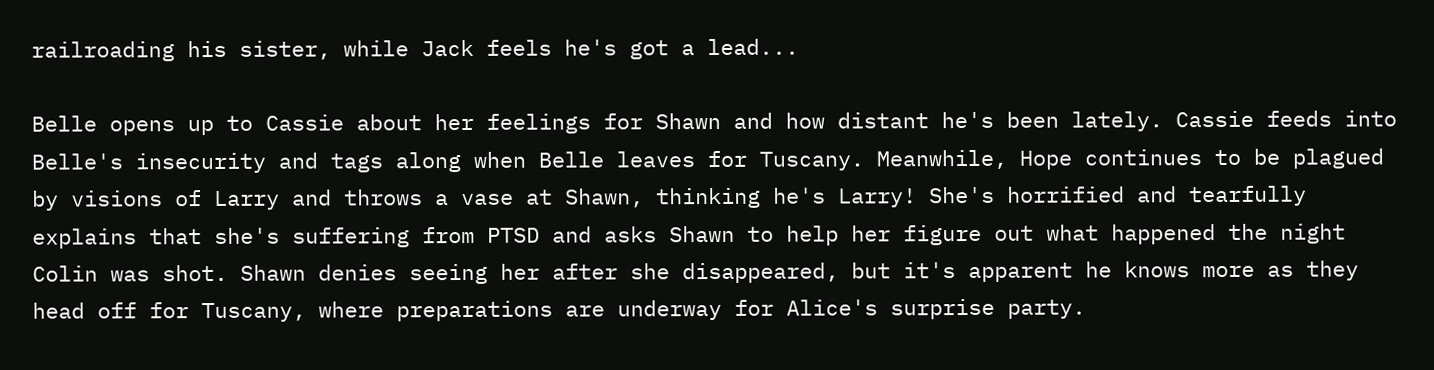railroading his sister, while Jack feels he's got a lead...

Belle opens up to Cassie about her feelings for Shawn and how distant he's been lately. Cassie feeds into Belle's insecurity and tags along when Belle leaves for Tuscany. Meanwhile, Hope continues to be plagued by visions of Larry and throws a vase at Shawn, thinking he's Larry! She's horrified and tearfully explains that she's suffering from PTSD and asks Shawn to help her figure out what happened the night Colin was shot. Shawn denies seeing her after she disappeared, but it's apparent he knows more as they head off for Tuscany, where preparations are underway for Alice's surprise party.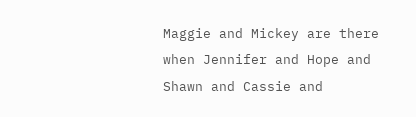Maggie and Mickey are there when Jennifer and Hope and Shawn and Cassie and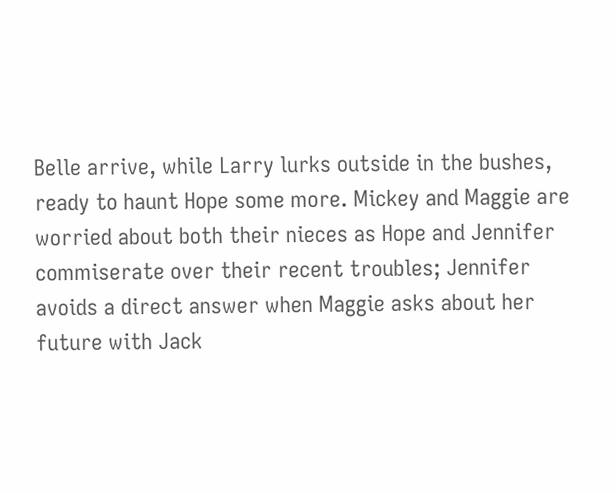Belle arrive, while Larry lurks outside in the bushes, ready to haunt Hope some more. Mickey and Maggie are worried about both their nieces as Hope and Jennifer commiserate over their recent troubles; Jennifer avoids a direct answer when Maggie asks about her future with Jack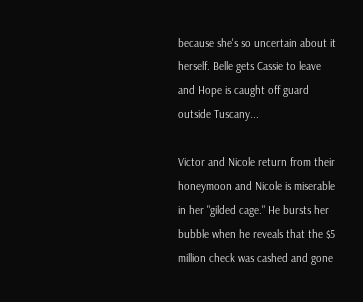because she's so uncertain about it herself. Belle gets Cassie to leave and Hope is caught off guard outside Tuscany...

Victor and Nicole return from their honeymoon and Nicole is miserable in her "gilded cage." He bursts her bubble when he reveals that the $5 million check was cashed and gone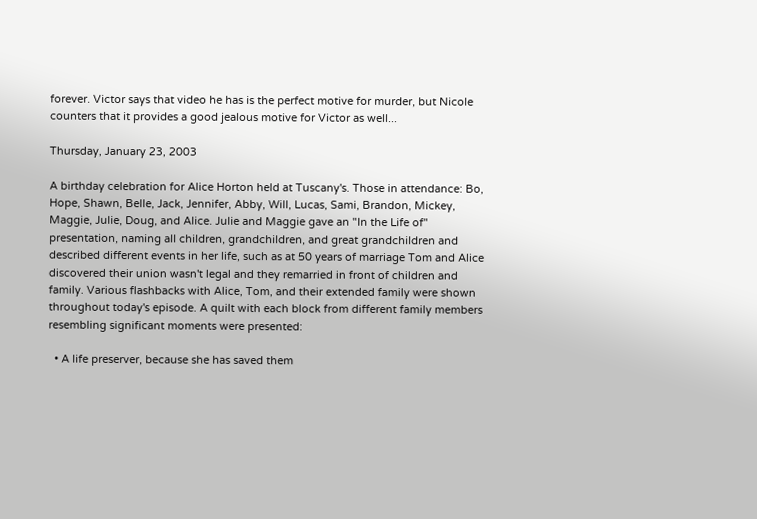forever. Victor says that video he has is the perfect motive for murder, but Nicole counters that it provides a good jealous motive for Victor as well...

Thursday, January 23, 2003

A birthday celebration for Alice Horton held at Tuscany's. Those in attendance: Bo, Hope, Shawn, Belle, Jack, Jennifer, Abby, Will, Lucas, Sami, Brandon, Mickey, Maggie, Julie, Doug, and Alice. Julie and Maggie gave an "In the Life of" presentation, naming all children, grandchildren, and great grandchildren and described different events in her life, such as at 50 years of marriage Tom and Alice discovered their union wasn't legal and they remarried in front of children and family. Various flashbacks with Alice, Tom, and their extended family were shown throughout today's episode. A quilt with each block from different family members resembling significant moments were presented:

  • A life preserver, because she has saved them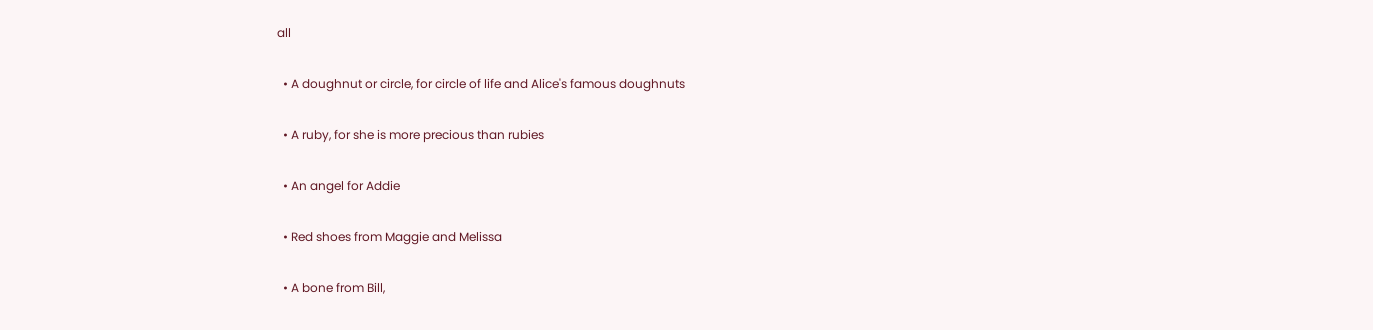all

  • A doughnut or circle, for circle of life and Alice's famous doughnuts

  • A ruby, for she is more precious than rubies

  • An angel for Addie

  • Red shoes from Maggie and Melissa

  • A bone from Bill,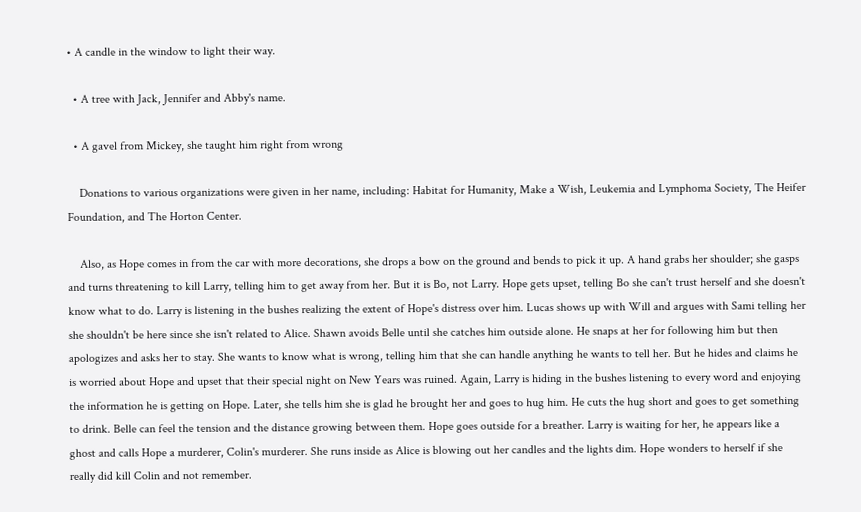• A candle in the window to light their way.

  • A tree with Jack, Jennifer and Abby's name.

  • A gavel from Mickey, she taught him right from wrong

    Donations to various organizations were given in her name, including: Habitat for Humanity, Make a Wish, Leukemia and Lymphoma Society, The Heifer Foundation, and The Horton Center.

    Also, as Hope comes in from the car with more decorations, she drops a bow on the ground and bends to pick it up. A hand grabs her shoulder; she gasps and turns threatening to kill Larry, telling him to get away from her. But it is Bo, not Larry. Hope gets upset, telling Bo she can't trust herself and she doesn't know what to do. Larry is listening in the bushes realizing the extent of Hope's distress over him. Lucas shows up with Will and argues with Sami telling her she shouldn't be here since she isn't related to Alice. Shawn avoids Belle until she catches him outside alone. He snaps at her for following him but then apologizes and asks her to stay. She wants to know what is wrong, telling him that she can handle anything he wants to tell her. But he hides and claims he is worried about Hope and upset that their special night on New Years was ruined. Again, Larry is hiding in the bushes listening to every word and enjoying the information he is getting on Hope. Later, she tells him she is glad he brought her and goes to hug him. He cuts the hug short and goes to get something to drink. Belle can feel the tension and the distance growing between them. Hope goes outside for a breather. Larry is waiting for her, he appears like a ghost and calls Hope a murderer, Colin's murderer. She runs inside as Alice is blowing out her candles and the lights dim. Hope wonders to herself if she really did kill Colin and not remember.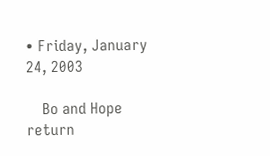• Friday, January 24, 2003

    Bo and Hope return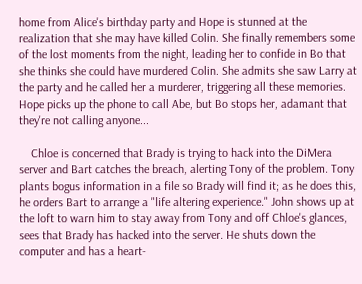home from Alice's birthday party and Hope is stunned at the realization that she may have killed Colin. She finally remembers some of the lost moments from the night, leading her to confide in Bo that she thinks she could have murdered Colin. She admits she saw Larry at the party and he called her a murderer, triggering all these memories. Hope picks up the phone to call Abe, but Bo stops her, adamant that they're not calling anyone...

    Chloe is concerned that Brady is trying to hack into the DiMera server and Bart catches the breach, alerting Tony of the problem. Tony plants bogus information in a file so Brady will find it; as he does this, he orders Bart to arrange a "life altering experience." John shows up at the loft to warn him to stay away from Tony and off Chloe's glances, sees that Brady has hacked into the server. He shuts down the computer and has a heart-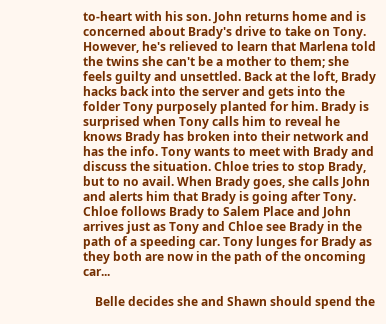to-heart with his son. John returns home and is concerned about Brady's drive to take on Tony. However, he's relieved to learn that Marlena told the twins she can't be a mother to them; she feels guilty and unsettled. Back at the loft, Brady hacks back into the server and gets into the folder Tony purposely planted for him. Brady is surprised when Tony calls him to reveal he knows Brady has broken into their network and has the info. Tony wants to meet with Brady and discuss the situation. Chloe tries to stop Brady, but to no avail. When Brady goes, she calls John and alerts him that Brady is going after Tony. Chloe follows Brady to Salem Place and John arrives just as Tony and Chloe see Brady in the path of a speeding car. Tony lunges for Brady as they both are now in the path of the oncoming car...

    Belle decides she and Shawn should spend the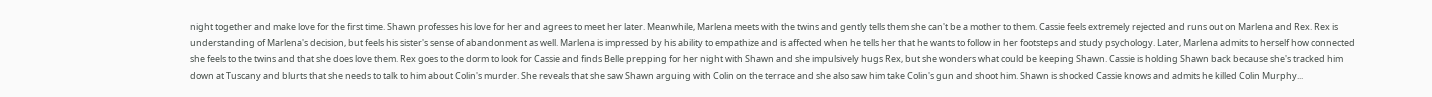night together and make love for the first time. Shawn professes his love for her and agrees to meet her later. Meanwhile, Marlena meets with the twins and gently tells them she can't be a mother to them. Cassie feels extremely rejected and runs out on Marlena and Rex. Rex is understanding of Marlena's decision, but feels his sister's sense of abandonment as well. Marlena is impressed by his ability to empathize and is affected when he tells her that he wants to follow in her footsteps and study psychology. Later, Marlena admits to herself how connected she feels to the twins and that she does love them. Rex goes to the dorm to look for Cassie and finds Belle prepping for her night with Shawn and she impulsively hugs Rex, but she wonders what could be keeping Shawn. Cassie is holding Shawn back because she's tracked him down at Tuscany and blurts that she needs to talk to him about Colin's murder. She reveals that she saw Shawn arguing with Colin on the terrace and she also saw him take Colin's gun and shoot him. Shawn is shocked Cassie knows and admits he killed Colin Murphy...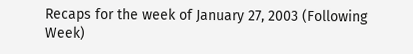Recaps for the week of January 27, 2003 (Following Week)